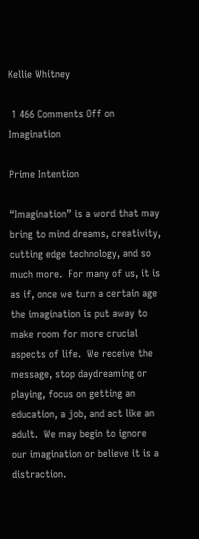Kellie Whitney

 1 466 Comments Off on Imagination

Prime Intention

“Imagination” is a word that may bring to mind dreams, creativity, cutting edge technology, and so much more.  For many of us, it is as if, once we turn a certain age the imagination is put away to make room for more crucial aspects of life.  We receive the message, stop daydreaming or playing, focus on getting an education, a job, and act like an adult.  We may begin to ignore our imagination or believe it is a distraction.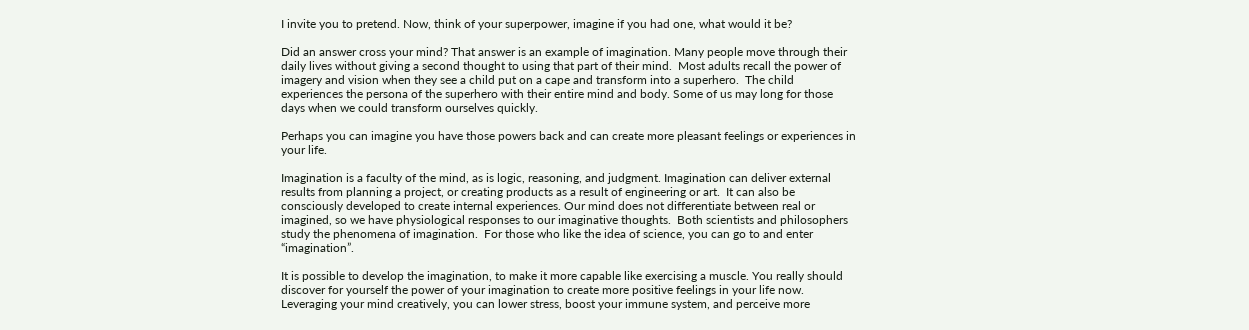I invite you to pretend. Now, think of your superpower, imagine if you had one, what would it be?

Did an answer cross your mind? That answer is an example of imagination. Many people move through their daily lives without giving a second thought to using that part of their mind.  Most adults recall the power of imagery and vision when they see a child put on a cape and transform into a superhero.  The child experiences the persona of the superhero with their entire mind and body. Some of us may long for those days when we could transform ourselves quickly.

Perhaps you can imagine you have those powers back and can create more pleasant feelings or experiences in your life.

Imagination is a faculty of the mind, as is logic, reasoning, and judgment. Imagination can deliver external results from planning a project, or creating products as a result of engineering or art.  It can also be consciously developed to create internal experiences. Our mind does not differentiate between real or imagined, so we have physiological responses to our imaginative thoughts.  Both scientists and philosophers study the phenomena of imagination.  For those who like the idea of science, you can go to and enter “imagination”.

It is possible to develop the imagination, to make it more capable like exercising a muscle. You really should discover for yourself the power of your imagination to create more positive feelings in your life now. Leveraging your mind creatively, you can lower stress, boost your immune system, and perceive more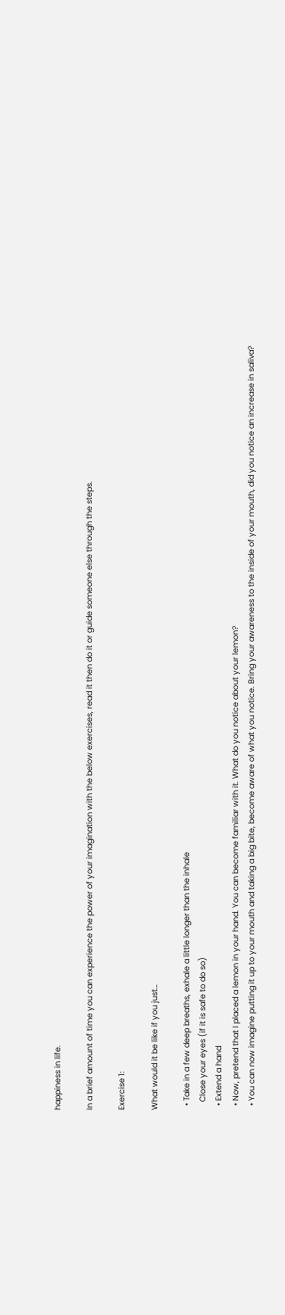happiness in life.

In a brief amount of time you can experience the power of your imagination with the below exercises, read it then do it or guide someone else through the steps.

Exercise 1:

What would it be like if you just…

  • Take in a few deep breaths, exhale a little longer than the inhale
    Close your eyes (if it is safe to do so)
  • Extend a hand
  • Now, pretend that I placed a lemon in your hand. You can become familiar with it. What do you notice about your lemon?
  • You can now imagine putting it up to your mouth and taking a big bite, become aware of what you notice. Bring your awareness to the inside of your mouth, did you notice an increase in saliva?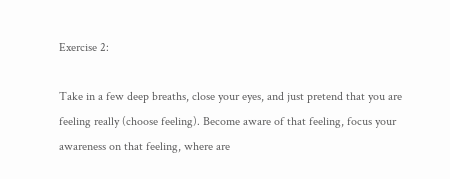Exercise 2:

Take in a few deep breaths, close your eyes, and just pretend that you are feeling really (choose feeling). Become aware of that feeling, focus your awareness on that feeling, where are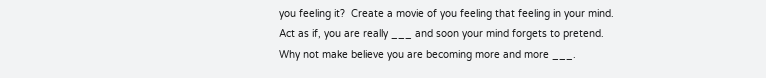you feeling it?  Create a movie of you feeling that feeling in your mind. Act as if, you are really ___ and soon your mind forgets to pretend.  Why not make believe you are becoming more and more ___.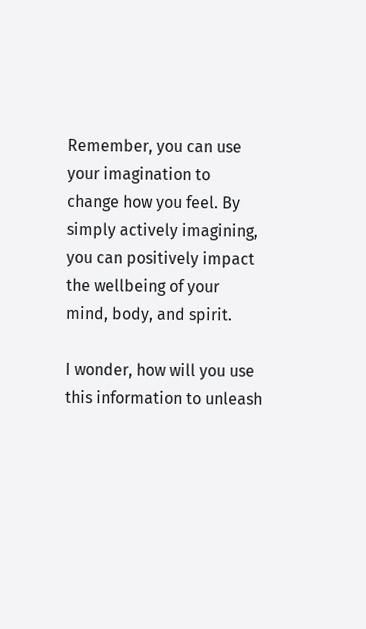Remember, you can use your imagination to change how you feel. By simply actively imagining, you can positively impact the wellbeing of your mind, body, and spirit.

I wonder, how will you use this information to unleash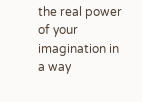the real power of your imagination in a way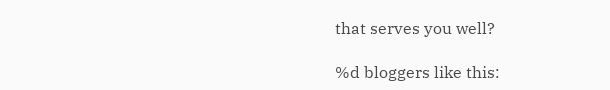that serves you well?

%d bloggers like this: